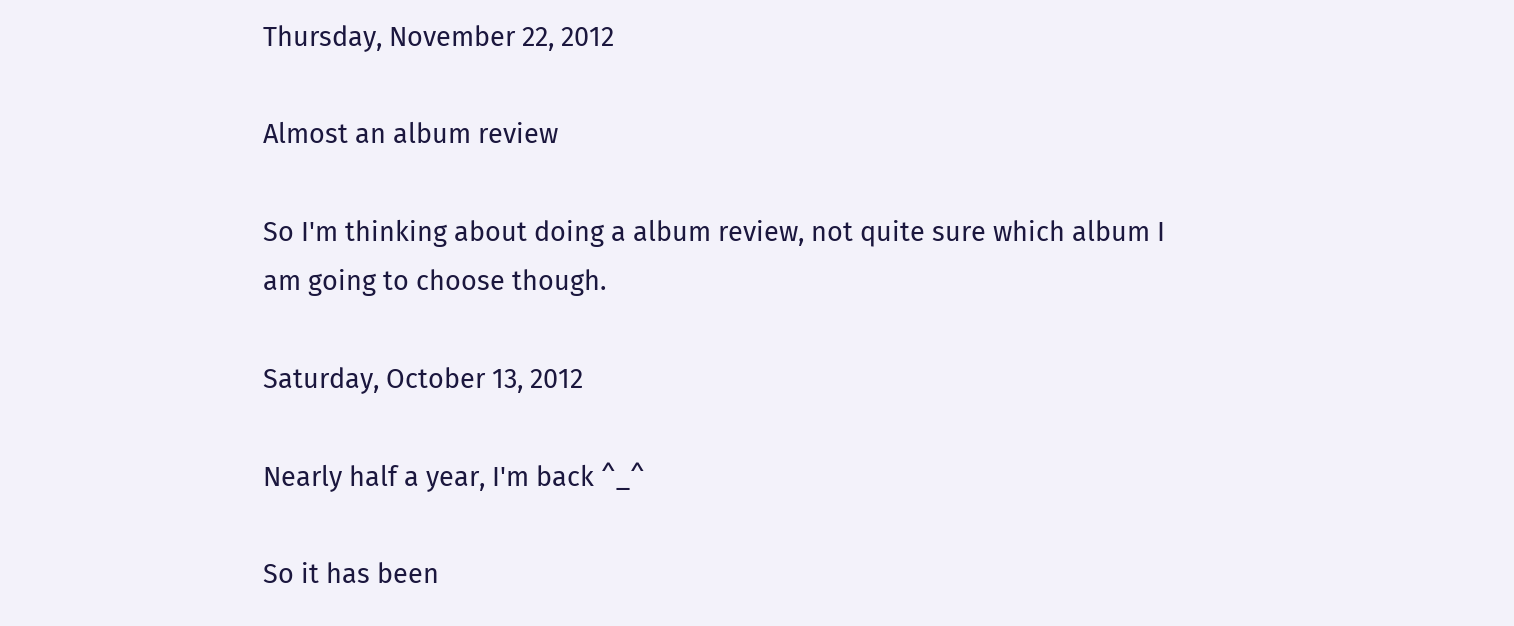Thursday, November 22, 2012

Almost an album review

So I'm thinking about doing a album review, not quite sure which album I am going to choose though.

Saturday, October 13, 2012

Nearly half a year, I'm back ^_^

So it has been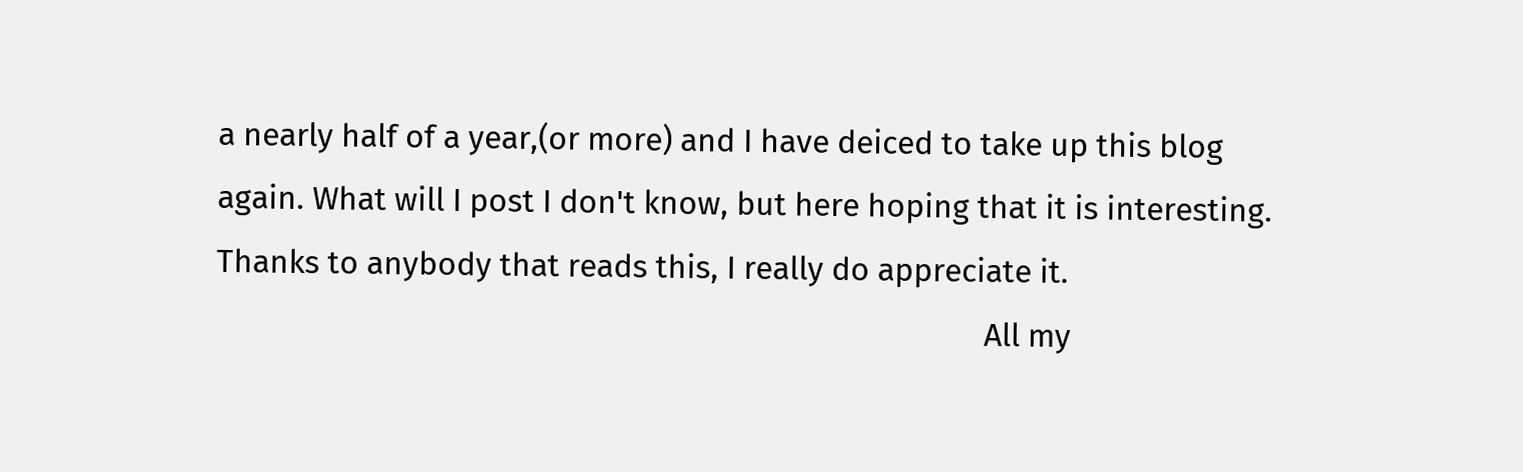a nearly half of a year,(or more) and I have deiced to take up this blog again. What will I post I don't know, but here hoping that it is interesting. Thanks to anybody that reads this, I really do appreciate it.
                                                                                                All my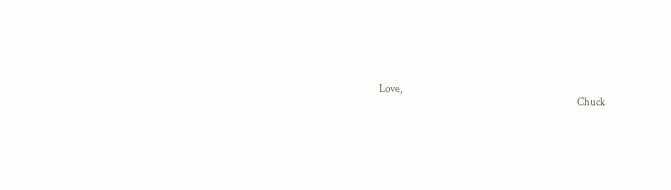Love,
                                                                                                   Chuck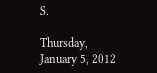S.

Thursday, January 5, 2012